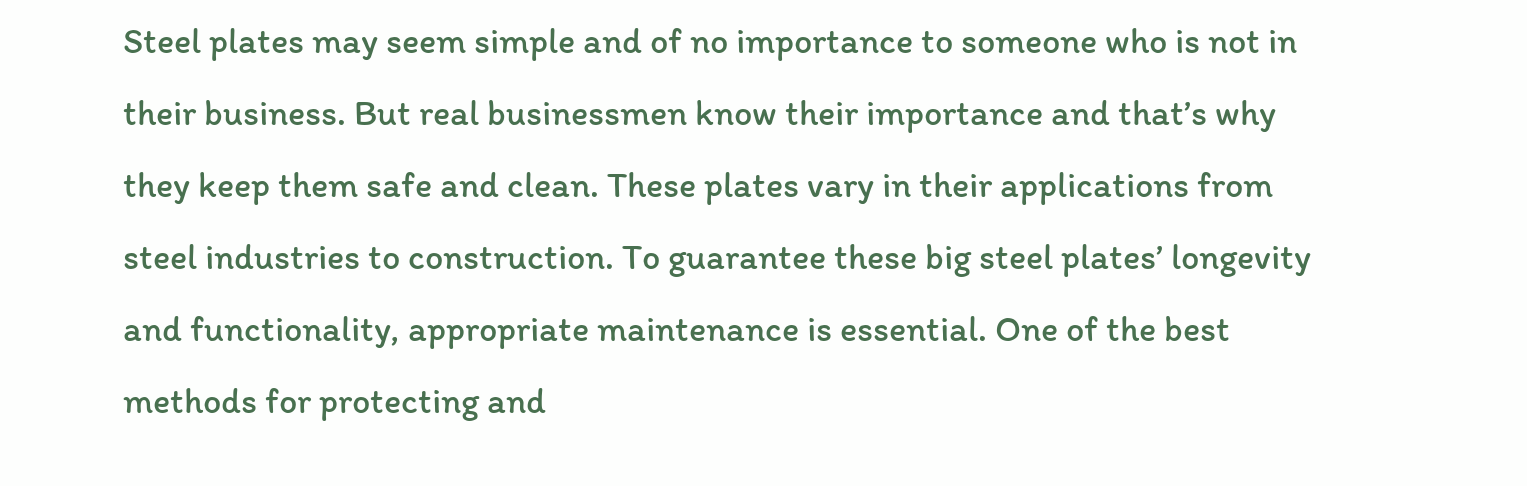Steel plates may seem simple and of no importance to someone who is not in their business. But real businessmen know their importance and that’s why they keep them safe and clean. These plates vary in their applications from steel industries to construction. To guarantee these big steel plates’ longevity and functionality, appropriate maintenance is essential. One of the best methods for protecting and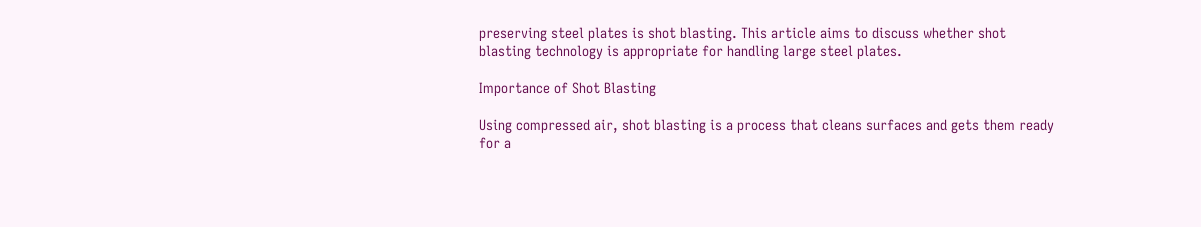preserving steel plates is shot blasting. This article aims to discuss whether shot blasting technology is appropriate for handling large steel plates.

Importance of Shot Blasting

Using compressed air, shot blasting is a process that cleans surfaces and gets them ready for a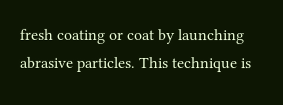fresh coating or coat by launching abrasive particles. This technique is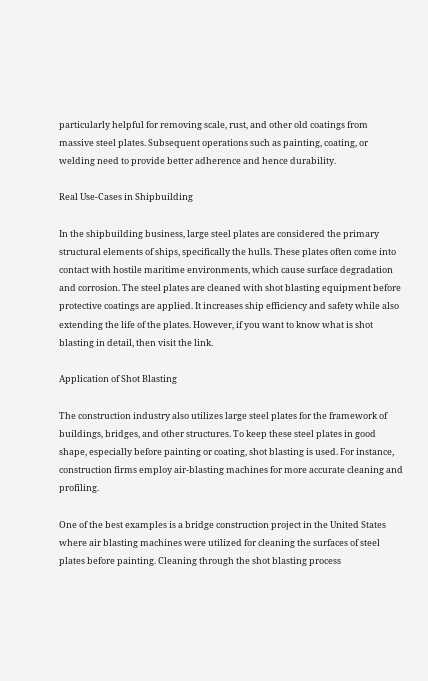particularly helpful for removing scale, rust, and other old coatings from massive steel plates. Subsequent operations such as painting, coating, or welding need to provide better adherence and hence durability.

Real Use-Cases in Shipbuilding

In the shipbuilding business, large steel plates are considered the primary structural elements of ships, specifically the hulls. These plates often come into contact with hostile maritime environments, which cause surface degradation and corrosion. The steel plates are cleaned with shot blasting equipment before protective coatings are applied. It increases ship efficiency and safety while also extending the life of the plates. However, if you want to know what is shot blasting in detail, then visit the link.

Application of Shot Blasting

The construction industry also utilizes large steel plates for the framework of buildings, bridges, and other structures. To keep these steel plates in good shape, especially before painting or coating, shot blasting is used. For instance, construction firms employ air-blasting machines for more accurate cleaning and profiling.

One of the best examples is a bridge construction project in the United States where air blasting machines were utilized for cleaning the surfaces of steel plates before painting. Cleaning through the shot blasting process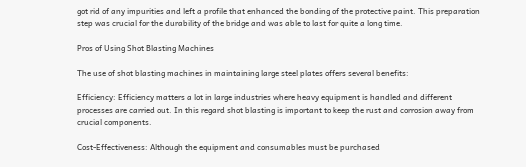got rid of any impurities and left a profile that enhanced the bonding of the protective paint. This preparation step was crucial for the durability of the bridge and was able to last for quite a long time.

Pros of Using Shot Blasting Machines

The use of shot blasting machines in maintaining large steel plates offers several benefits:

Efficiency: Efficiency matters a lot in large industries where heavy equipment is handled and different processes are carried out. In this regard shot blasting is important to keep the rust and corrosion away from crucial components.

Cost-Effectiveness: Although the equipment and consumables must be purchased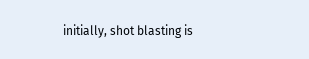initially, shot blasting is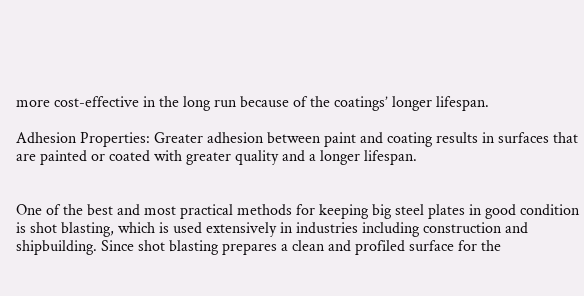more cost-effective in the long run because of the coatings’ longer lifespan.

Adhesion Properties: Greater adhesion between paint and coating results in surfaces that are painted or coated with greater quality and a longer lifespan.


One of the best and most practical methods for keeping big steel plates in good condition is shot blasting, which is used extensively in industries including construction and shipbuilding. Since shot blasting prepares a clean and profiled surface for the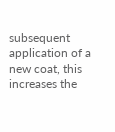subsequent application of a new coat, this increases the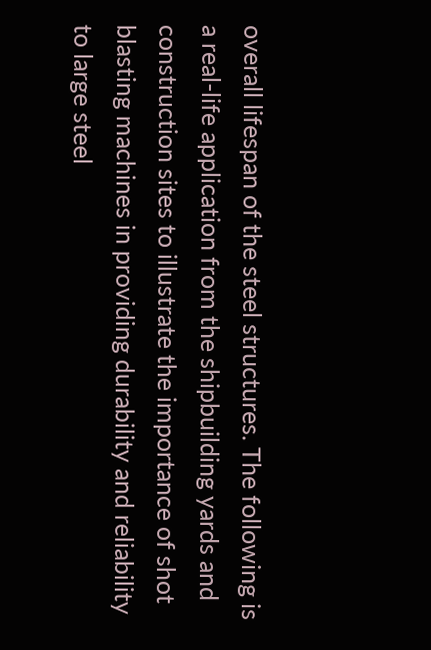overall lifespan of the steel structures. The following is a real-life application from the shipbuilding yards and construction sites to illustrate the importance of shot blasting machines in providing durability and reliability to large steel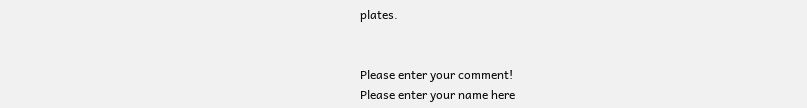plates.


Please enter your comment!
Please enter your name here